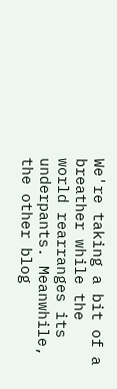We're taking a bit of a breather while the world rearranges its underpants. Meanwhile, the other blog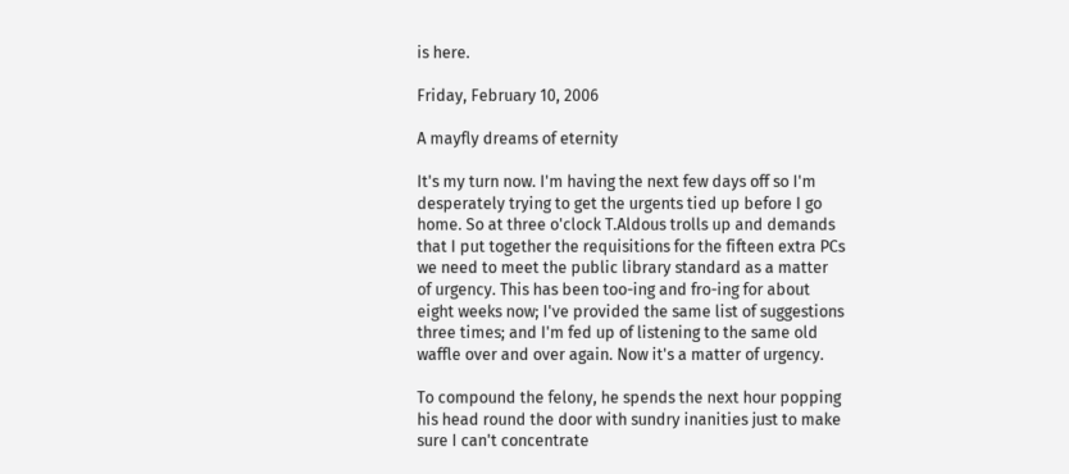is here.

Friday, February 10, 2006

A mayfly dreams of eternity

It's my turn now. I'm having the next few days off so I'm desperately trying to get the urgents tied up before I go home. So at three o'clock T.Aldous trolls up and demands that I put together the requisitions for the fifteen extra PCs we need to meet the public library standard as a matter of urgency. This has been too-ing and fro-ing for about eight weeks now; I've provided the same list of suggestions three times; and I'm fed up of listening to the same old waffle over and over again. Now it's a matter of urgency.

To compound the felony, he spends the next hour popping his head round the door with sundry inanities just to make sure I can't concentrate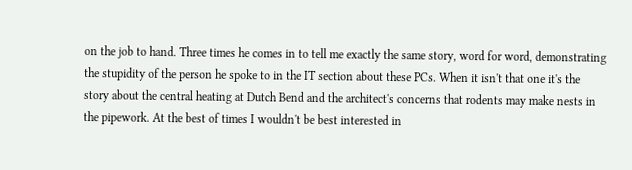on the job to hand. Three times he comes in to tell me exactly the same story, word for word, demonstrating the stupidity of the person he spoke to in the IT section about these PCs. When it isn't that one it's the story about the central heating at Dutch Bend and the architect's concerns that rodents may make nests in the pipework. At the best of times I wouldn't be best interested in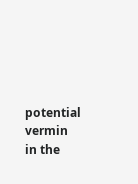potential vermin in the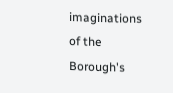imaginations of the Borough's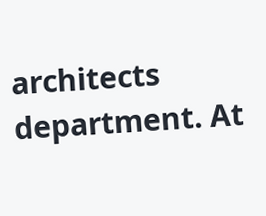architects department. At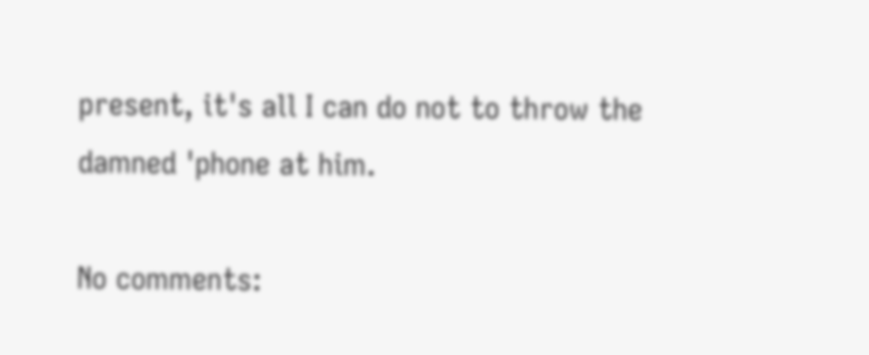present, it's all I can do not to throw the damned 'phone at him.

No comments: